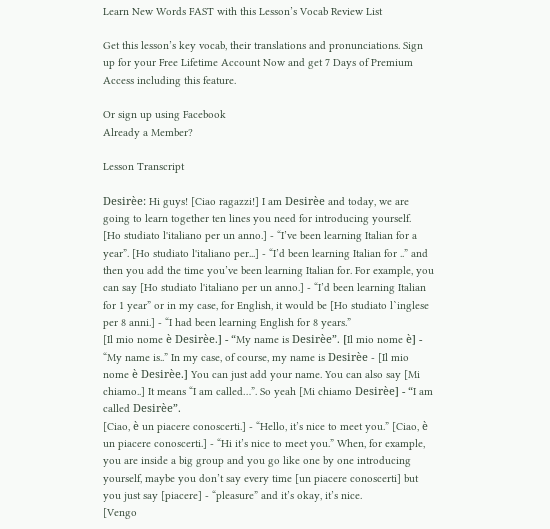Learn New Words FAST with this Lesson’s Vocab Review List

Get this lesson’s key vocab, their translations and pronunciations. Sign up for your Free Lifetime Account Now and get 7 Days of Premium Access including this feature.

Or sign up using Facebook
Already a Member?

Lesson Transcript

Desirèe: Hi guys! [Ciao ragazzi!] I am Desirèe and today, we are going to learn together ten lines you need for introducing yourself.
[Ho studiato l'italiano per un anno.] - “I’ve been learning Italian for a year”. [Ho studiato l'italiano per...] - “I’d been learning Italian for ..” and then you add the time you’ve been learning Italian for. For example, you can say [Ho studiato l'italiano per un anno.] - “I’d been learning Italian for 1 year” or in my case, for English, it would be [Ho studiato l`inglese per 8 anni.] - “I had been learning English for 8 years.”
[Il mio nome è Desirèe.] - “My name is Desirèe”. [Il mio nome è] - “My name is..” In my case, of course, my name is Desirèe - [Il mio nome è Desirèe.] You can just add your name. You can also say [Mi chiamo..] It means “I am called…”. So yeah [Mi chiamo Desirèe] - “I am called Desirèe”.
[Ciao, è un piacere conoscerti.] - “Hello, it’s nice to meet you.” [Ciao, è un piacere conoscerti.] - “Hi it’s nice to meet you.” When, for example, you are inside a big group and you go like one by one introducing yourself, maybe you don’t say every time [un piacere conoscerti] but you just say [piacere] - “pleasure” and it’s okay, it’s nice.
[Vengo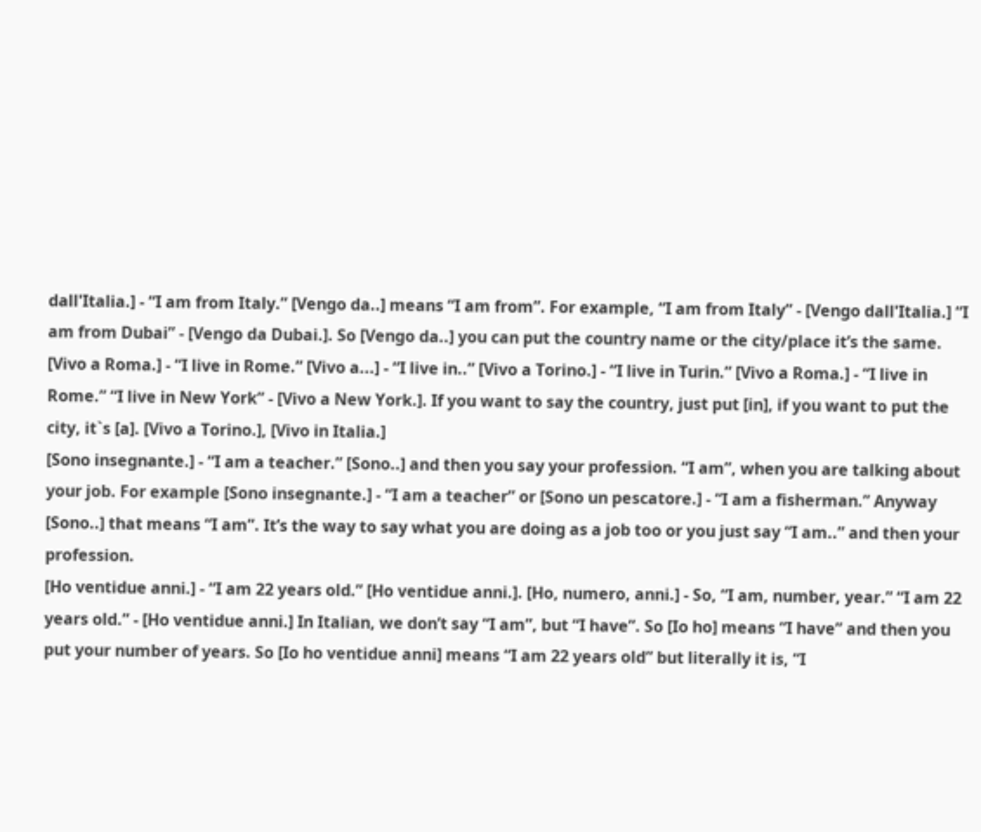dall'Italia.] - “I am from Italy.” [Vengo da..] means “I am from”. For example, “I am from Italy” - [Vengo dall'Italia.] “I am from Dubai” - [Vengo da Dubai.]. So [Vengo da..] you can put the country name or the city/place it’s the same.
[Vivo a Roma.] - “I live in Rome.” [Vivo a...] - “I live in..” [Vivo a Torino.] - “I live in Turin.” [Vivo a Roma.] - “I live in Rome.” “I live in New York” - [Vivo a New York.]. If you want to say the country, just put [in], if you want to put the city, it`s [a]. [Vivo a Torino.], [Vivo in Italia.]
[Sono insegnante.] - “I am a teacher.” [Sono..] and then you say your profession. “I am”, when you are talking about your job. For example [Sono insegnante.] - “I am a teacher” or [Sono un pescatore.] - “I am a fisherman.” Anyway [Sono..] that means “I am”. It’s the way to say what you are doing as a job too or you just say “I am..” and then your profession.
[Ho ventidue anni.] - “I am 22 years old.” [Ho ventidue anni.]. [Ho, numero, anni.] - So, “I am, number, year.” “I am 22 years old.” - [Ho ventidue anni.] In Italian, we don’t say “I am”, but “I have”. So [Io ho] means “I have” and then you put your number of years. So [Io ho ventidue anni] means “I am 22 years old” but literally it is, “I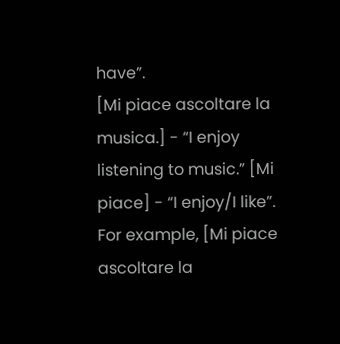have”.
[Mi piace ascoltare la musica.] - “I enjoy listening to music.” [Mi piace] - “I enjoy/I like”. For example, [Mi piace ascoltare la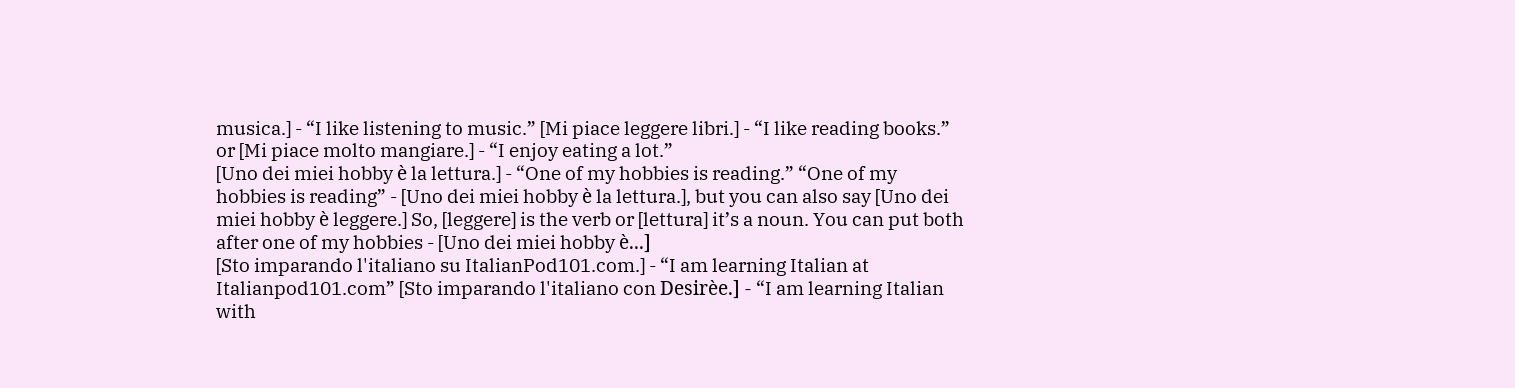musica.] - “I like listening to music.” [Mi piace leggere libri.] - “I like reading books.” or [Mi piace molto mangiare.] - “I enjoy eating a lot.”
[Uno dei miei hobby è la lettura.] - “One of my hobbies is reading.” “One of my hobbies is reading” - [Uno dei miei hobby è la lettura.], but you can also say [Uno dei miei hobby è leggere.] So, [leggere] is the verb or [lettura] it’s a noun. You can put both after one of my hobbies - [Uno dei miei hobby è...]
[Sto imparando l'italiano su ItalianPod101.com.] - “I am learning Italian at Italianpod101.com” [Sto imparando l'italiano con Desirèe.] - “I am learning Italian with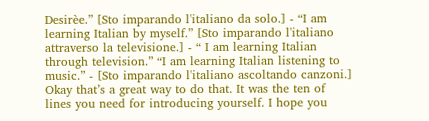Desirèe.” [Sto imparando l'italiano da solo.] - “I am learning Italian by myself.” [Sto imparando l'italiano attraverso la televisione.] - “ I am learning Italian through television.” “I am learning Italian listening to music.” - [Sto imparando l'italiano ascoltando canzoni.]
Okay that’s a great way to do that. It was the ten of lines you need for introducing yourself. I hope you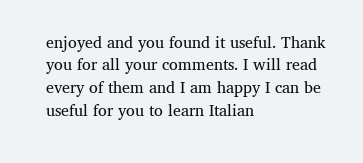enjoyed and you found it useful. Thank you for all your comments. I will read every of them and I am happy I can be useful for you to learn Italian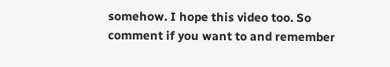somehow. I hope this video too. So comment if you want to and remember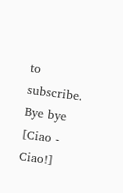to subscribe. Bye bye [Ciao - Ciao!]